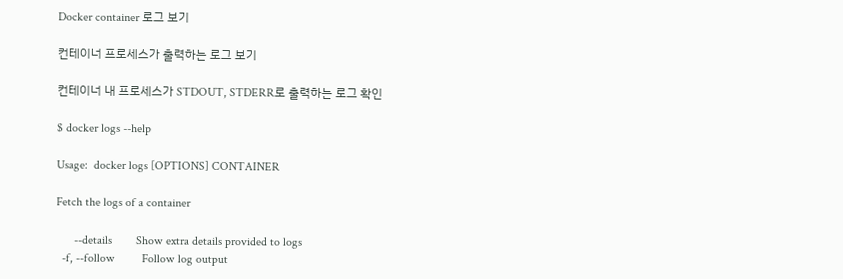Docker container 로그 보기

컨테이너 프로세스가 출력하는 로그 보기

컨테이너 내 프로세스가 STDOUT, STDERR로 출력하는 로그 확인

$ docker logs --help

Usage:  docker logs [OPTIONS] CONTAINER

Fetch the logs of a container

      --details        Show extra details provided to logs
  -f, --follow         Follow log output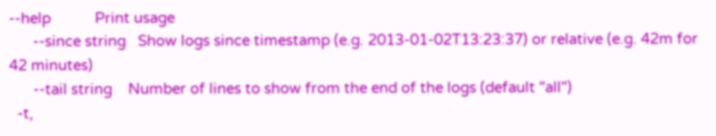--help           Print usage
      --since string   Show logs since timestamp (e.g. 2013-01-02T13:23:37) or relative (e.g. 42m for 42 minutes)
      --tail string    Number of lines to show from the end of the logs (default "all")
  -t,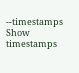--timestamps     Show timestamps